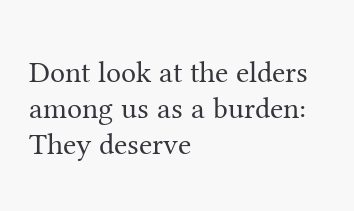Dont look at the elders among us as a burden: They deserve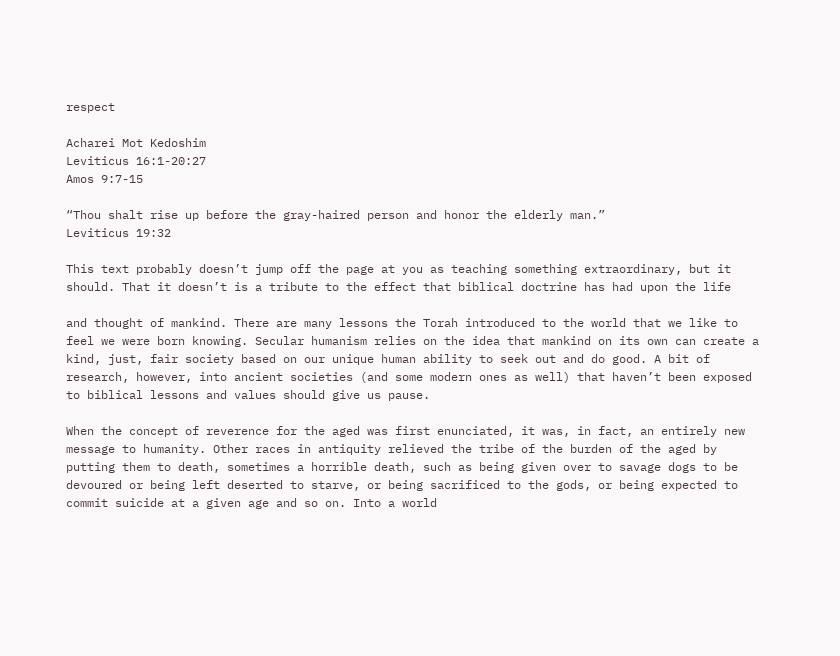respect

Acharei Mot Kedoshim
Leviticus 16:1-20:27
Amos 9:7-15

“Thou shalt rise up before the gray-haired person and honor the elderly man.”
Leviticus 19:32

This text probably doesn’t jump off the page at you as teaching something extraordinary, but it should. That it doesn’t is a tribute to the effect that biblical doctrine has had upon the life

and thought of mankind. There are many lessons the Torah introduced to the world that we like to feel we were born knowing. Secular humanism relies on the idea that mankind on its own can create a kind, just, fair society based on our unique human ability to seek out and do good. A bit of research, however, into ancient societies (and some modern ones as well) that haven’t been exposed to biblical lessons and values should give us pause.

When the concept of reverence for the aged was first enunciated, it was, in fact, an entirely new message to humanity. Other races in antiquity relieved the tribe of the burden of the aged by putting them to death, sometimes a horrible death, such as being given over to savage dogs to be devoured or being left deserted to starve, or being sacrificed to the gods, or being expected to commit suicide at a given age and so on. Into a world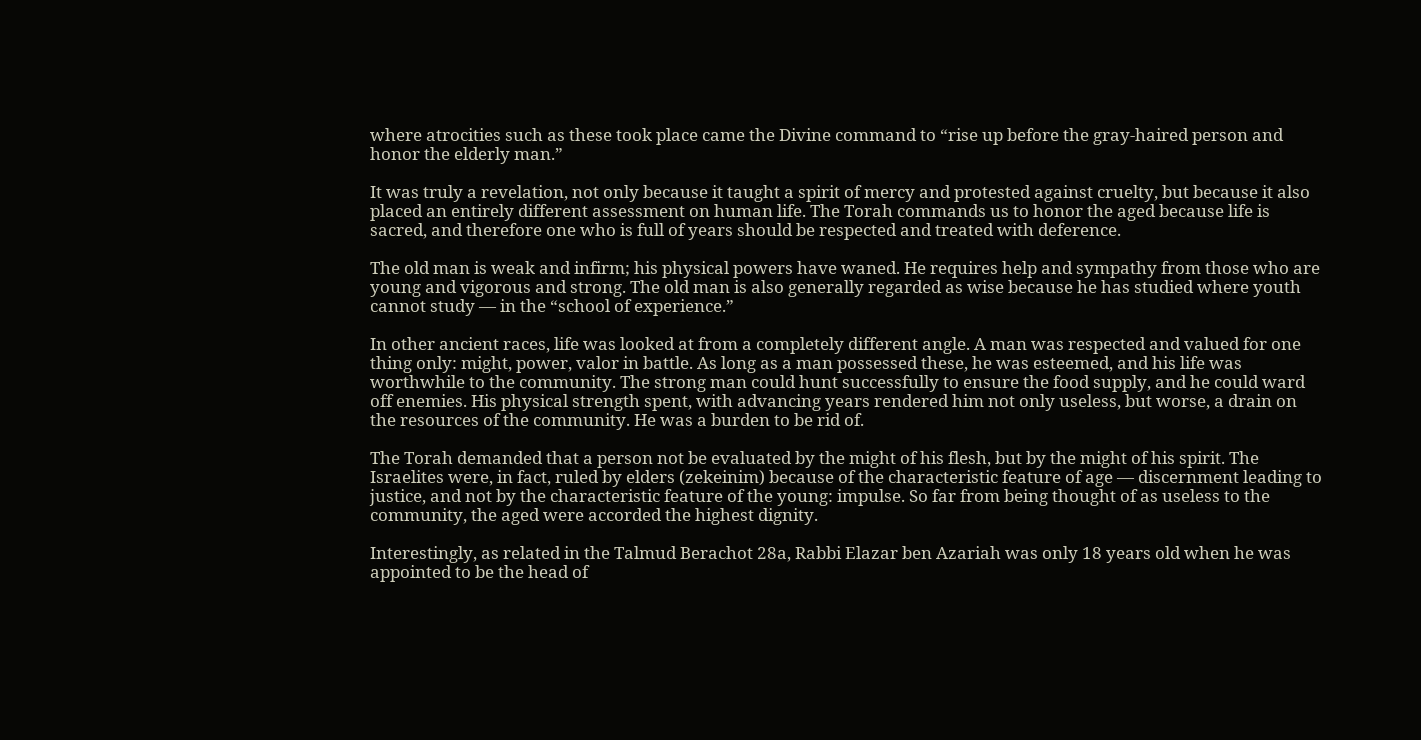where atrocities such as these took place came the Divine command to “rise up before the gray-haired person and honor the elderly man.”

It was truly a revelation, not only because it taught a spirit of mercy and protested against cruelty, but because it also placed an entirely different assessment on human life. The Torah commands us to honor the aged because life is sacred, and therefore one who is full of years should be respected and treated with deference.

The old man is weak and infirm; his physical powers have waned. He requires help and sympathy from those who are young and vigorous and strong. The old man is also generally regarded as wise because he has studied where youth cannot study — in the “school of experience.”

In other ancient races, life was looked at from a completely different angle. A man was respected and valued for one thing only: might, power, valor in battle. As long as a man possessed these, he was esteemed, and his life was worthwhile to the community. The strong man could hunt successfully to ensure the food supply, and he could ward off enemies. His physical strength spent, with advancing years rendered him not only useless, but worse, a drain on the resources of the community. He was a burden to be rid of.

The Torah demanded that a person not be evaluated by the might of his flesh, but by the might of his spirit. The Israelites were, in fact, ruled by elders (zekeinim) because of the characteristic feature of age — discernment leading to justice, and not by the characteristic feature of the young: impulse. So far from being thought of as useless to the community, the aged were accorded the highest dignity.

Interestingly, as related in the Talmud Berachot 28a, Rabbi Elazar ben Azariah was only 18 years old when he was appointed to be the head of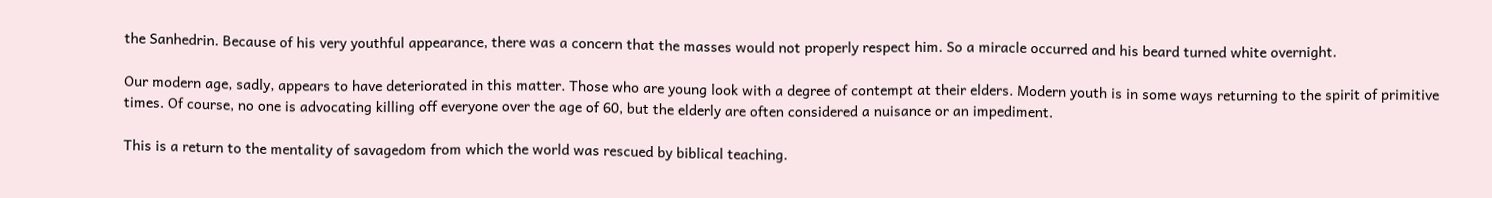the Sanhedrin. Because of his very youthful appearance, there was a concern that the masses would not properly respect him. So a miracle occurred and his beard turned white overnight.

Our modern age, sadly, appears to have deteriorated in this matter. Those who are young look with a degree of contempt at their elders. Modern youth is in some ways returning to the spirit of primitive times. Of course, no one is advocating killing off everyone over the age of 60, but the elderly are often considered a nuisance or an impediment.

This is a return to the mentality of savagedom from which the world was rescued by biblical teaching.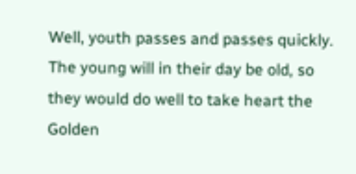Well, youth passes and passes quickly. The young will in their day be old, so they would do well to take heart the Golden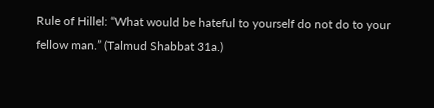Rule of Hillel: “What would be hateful to yourself do not do to your fellow man.” (Talmud Shabbat 31a.)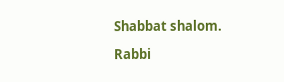Shabbat shalom.

Rabbi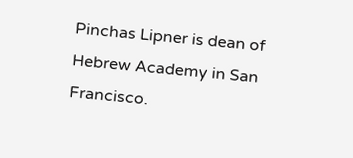Pinchas Lipner is dean of Hebrew Academy in San Francisco.